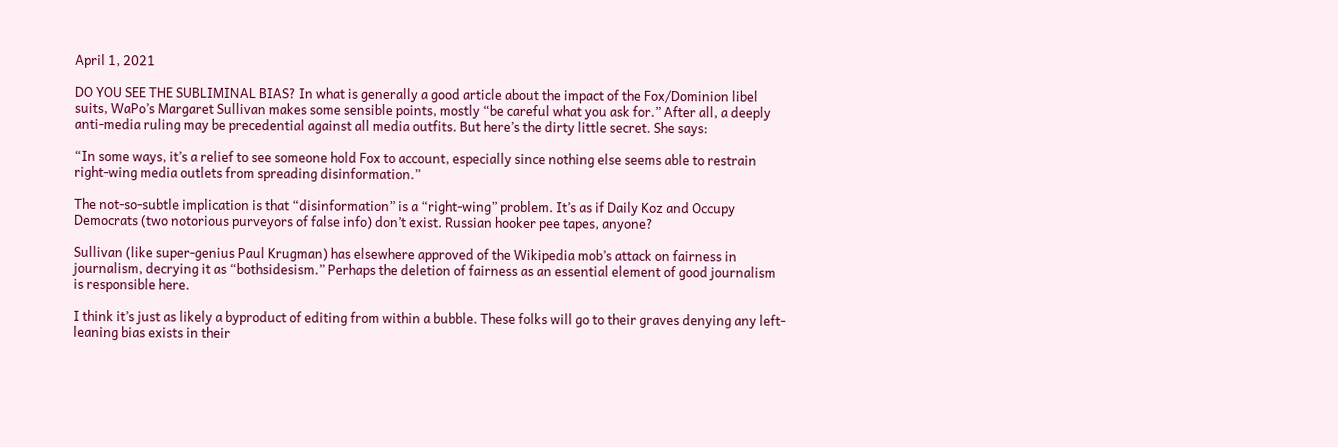April 1, 2021

DO YOU SEE THE SUBLIMINAL BIAS? In what is generally a good article about the impact of the Fox/Dominion libel suits, WaPo’s Margaret Sullivan makes some sensible points, mostly “be careful what you ask for.” After all, a deeply anti-media ruling may be precedential against all media outfits. But here’s the dirty little secret. She says:

“In some ways, it’s a relief to see someone hold Fox to account, especially since nothing else seems able to restrain right-wing media outlets from spreading disinformation.”

The not-so-subtle implication is that “disinformation” is a “right-wing” problem. It’s as if Daily Koz and Occupy Democrats (two notorious purveyors of false info) don’t exist. Russian hooker pee tapes, anyone?

Sullivan (like super-genius Paul Krugman) has elsewhere approved of the Wikipedia mob’s attack on fairness in journalism, decrying it as “bothsidesism.” Perhaps the deletion of fairness as an essential element of good journalism is responsible here.

I think it’s just as likely a byproduct of editing from within a bubble. These folks will go to their graves denying any left-leaning bias exists in their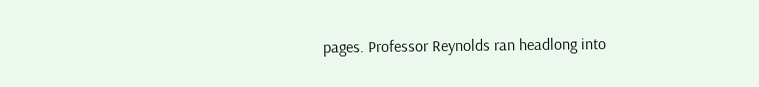pages. Professor Reynolds ran headlong into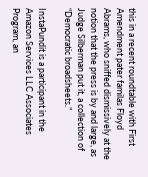this in a recent roundtable with First Amendment pater familas Floyd Abrams, who sniffed dismissively at the notion that the press is by and large, as Judge Silberman put it, a collection of “Democratic broadsheets.”

InstaPundit is a participant in the Amazon Services LLC Associates Program, an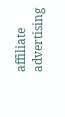affiliate advertising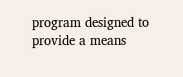program designed to provide a means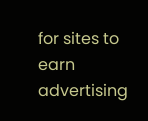for sites to earn advertising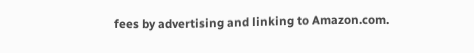fees by advertising and linking to Amazon.com.